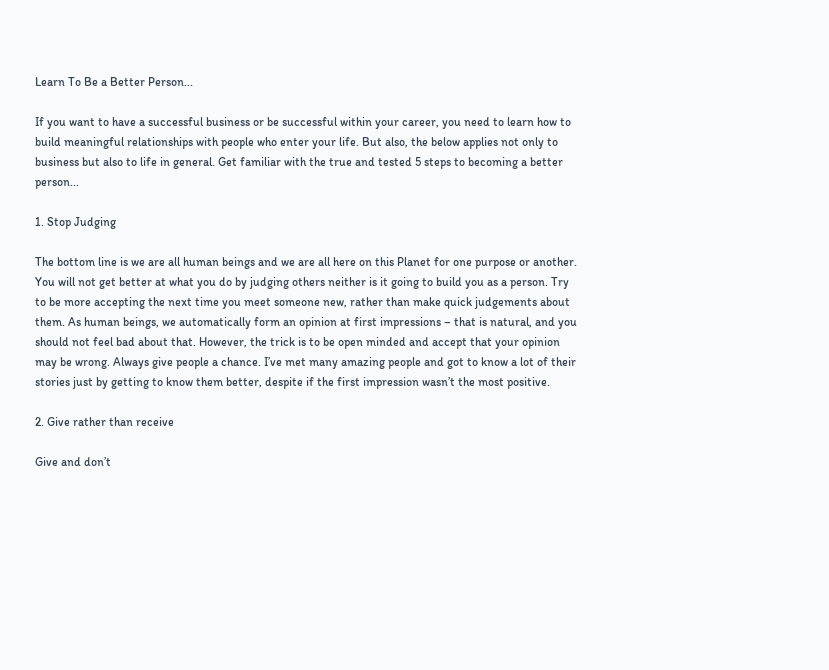Learn To Be a Better Person...

If you want to have a successful business or be successful within your career, you need to learn how to build meaningful relationships with people who enter your life. But also, the below applies not only to business but also to life in general. Get familiar with the true and tested 5 steps to becoming a better person...

1. Stop Judging

The bottom line is we are all human beings and we are all here on this Planet for one purpose or another. You will not get better at what you do by judging others neither is it going to build you as a person. Try to be more accepting the next time you meet someone new, rather than make quick judgements about them. As human beings, we automatically form an opinion at first impressions – that is natural, and you should not feel bad about that. However, the trick is to be open minded and accept that your opinion may be wrong. Always give people a chance. I’ve met many amazing people and got to know a lot of their stories just by getting to know them better, despite if the first impression wasn’t the most positive.

2. Give rather than receive

Give and don’t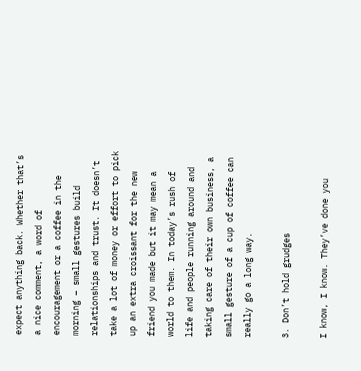expect anything back. Whether that’s a nice comment, a word of encouragement or a coffee in the morning – small gestures build relationships and trust. It doesn’t take a lot of money or effort to pick up an extra croissant for the new friend you made but it may mean a world to them. In today’s rush of life and people running around and taking care of their own business, a small gesture of a cup of coffee can really go a long way.

3. Don’t hold grudges

I know, I know. They’ve done you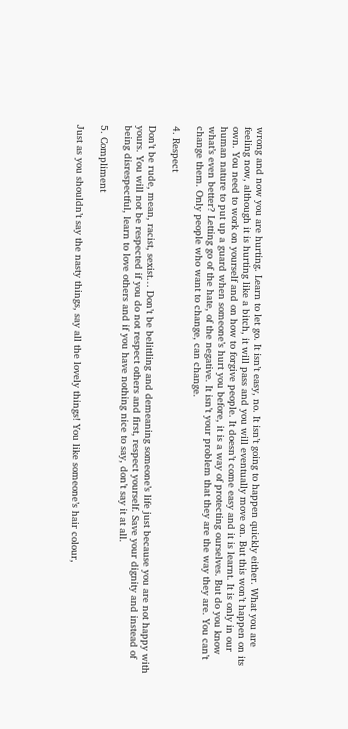wrong and now you are hurting. Learn to let go. It isn’t easy, no. It isn’t going to happen quickly either. What you are feeling now, although it is hurting like a bitch, it will pass and you will eventually move on. But this won’t happen on its own. You need to work on yourself and on how to forgive people. It doesn’t come easy and it is learnt. It is only in our human nature to put up a guard when someone’s hurt you before, it is a way of protecting ourselves. But do you know what’s even better? Letting go of the hate, of the negative. It isn’t your problem that they are the way they are. You can’t change them. Only people who want to change, can change.

4. Respect

Don’t be rude, mean, racist, sexist… Don’t be belittling and demeaning someone’s life just because you are not happy with yours. You will not be respected if you do not respect others and first, respect yourself. Save your dignity and instead of being disrespectful, learn to love others and if you have nothing nice to say, don’t say it at all.

5. Compliment

Just as you shouldn’t say the nasty things, say all the lovely things! You like someone’s hair colour,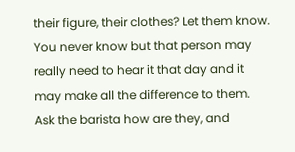their figure, their clothes? Let them know. You never know but that person may really need to hear it that day and it may make all the difference to them. Ask the barista how are they, and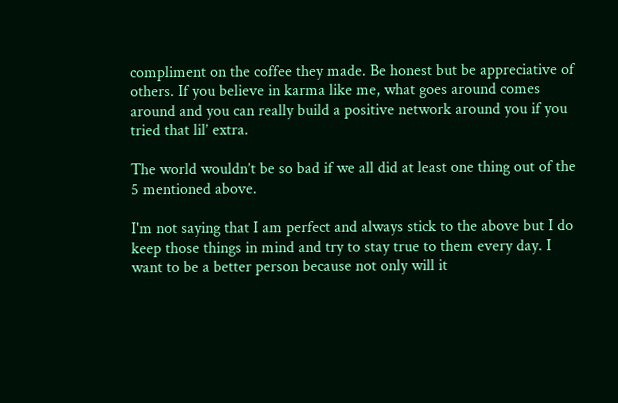compliment on the coffee they made. Be honest but be appreciative of others. If you believe in karma like me, what goes around comes around and you can really build a positive network around you if you tried that lil’ extra.

The world wouldn’t be so bad if we all did at least one thing out of the 5 mentioned above.

I'm not saying that I am perfect and always stick to the above but I do keep those things in mind and try to stay true to them every day. I want to be a better person because not only will it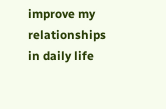improve my relationships in daily life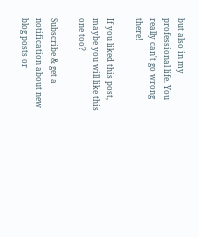but also in my professional life. You really can't go wrong there!

If you liked this post, maybe you will like this one too?

Subscribe & get a notification about new blog posts or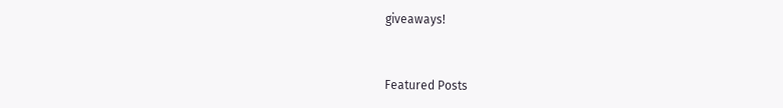giveaways!


Featured Posts